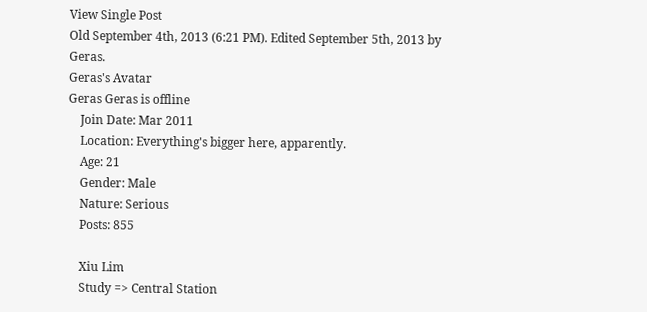View Single Post
Old September 4th, 2013 (6:21 PM). Edited September 5th, 2013 by Geras.
Geras's Avatar
Geras Geras is offline
    Join Date: Mar 2011
    Location: Everything's bigger here, apparently.
    Age: 21
    Gender: Male
    Nature: Serious
    Posts: 855

    Xiu Lim
    Study => Central Station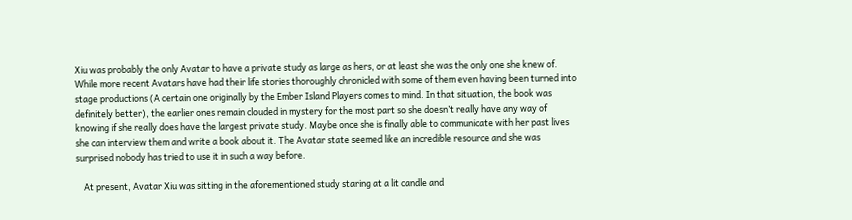Xiu was probably the only Avatar to have a private study as large as hers, or at least she was the only one she knew of. While more recent Avatars have had their life stories thoroughly chronicled with some of them even having been turned into stage productions (A certain one originally by the Ember Island Players comes to mind. In that situation, the book was definitely better), the earlier ones remain clouded in mystery for the most part so she doesn’t really have any way of knowing if she really does have the largest private study. Maybe once she is finally able to communicate with her past lives she can interview them and write a book about it. The Avatar state seemed like an incredible resource and she was surprised nobody has tried to use it in such a way before.

    At present, Avatar Xiu was sitting in the aforementioned study staring at a lit candle and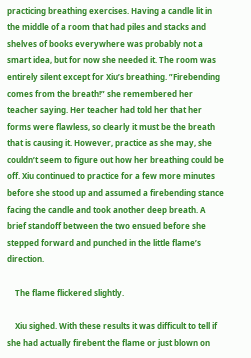practicing breathing exercises. Having a candle lit in the middle of a room that had piles and stacks and shelves of books everywhere was probably not a smart idea, but for now she needed it. The room was entirely silent except for Xiu’s breathing. ”Firebending comes from the breath!” she remembered her teacher saying. Her teacher had told her that her forms were flawless, so clearly it must be the breath that is causing it. However, practice as she may, she couldn’t seem to figure out how her breathing could be off. Xiu continued to practice for a few more minutes before she stood up and assumed a firebending stance facing the candle and took another deep breath. A brief standoff between the two ensued before she stepped forward and punched in the little flame’s direction.

    The flame flickered slightly.

    Xiu sighed. With these results it was difficult to tell if she had actually firebent the flame or just blown on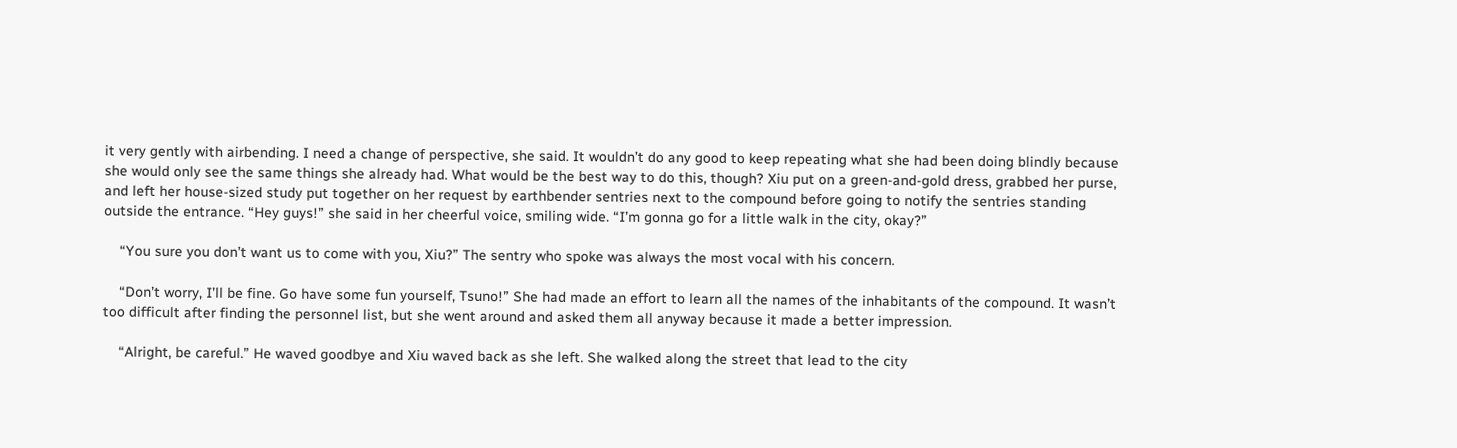it very gently with airbending. I need a change of perspective, she said. It wouldn’t do any good to keep repeating what she had been doing blindly because she would only see the same things she already had. What would be the best way to do this, though? Xiu put on a green-and-gold dress, grabbed her purse, and left her house-sized study put together on her request by earthbender sentries next to the compound before going to notify the sentries standing outside the entrance. “Hey guys!” she said in her cheerful voice, smiling wide. “I’m gonna go for a little walk in the city, okay?”

    “You sure you don’t want us to come with you, Xiu?” The sentry who spoke was always the most vocal with his concern.

    “Don’t worry, I’ll be fine. Go have some fun yourself, Tsuno!” She had made an effort to learn all the names of the inhabitants of the compound. It wasn’t too difficult after finding the personnel list, but she went around and asked them all anyway because it made a better impression.

    “Alright, be careful.” He waved goodbye and Xiu waved back as she left. She walked along the street that lead to the city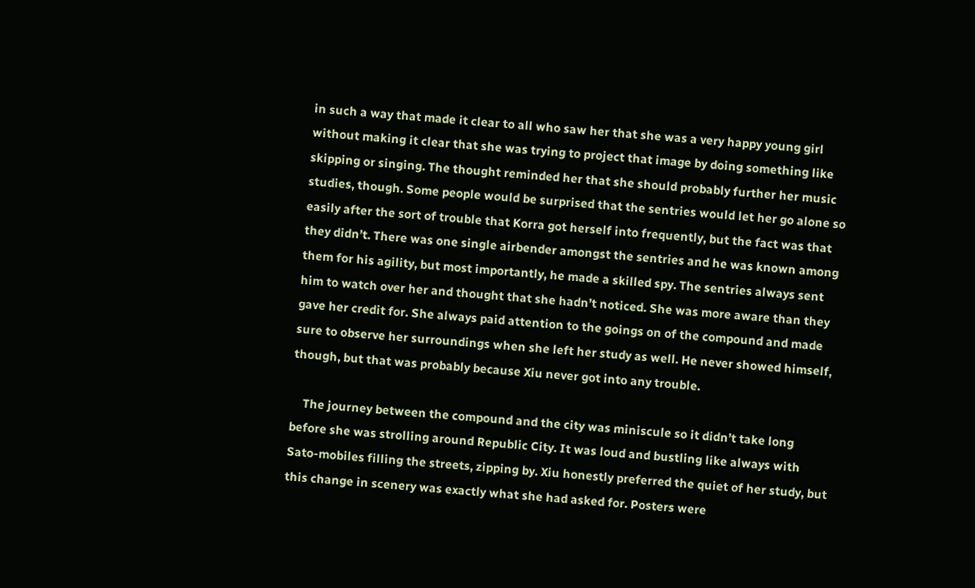in such a way that made it clear to all who saw her that she was a very happy young girl without making it clear that she was trying to project that image by doing something like skipping or singing. The thought reminded her that she should probably further her music studies, though. Some people would be surprised that the sentries would let her go alone so easily after the sort of trouble that Korra got herself into frequently, but the fact was that they didn’t. There was one single airbender amongst the sentries and he was known among them for his agility, but most importantly, he made a skilled spy. The sentries always sent him to watch over her and thought that she hadn’t noticed. She was more aware than they gave her credit for. She always paid attention to the goings on of the compound and made sure to observe her surroundings when she left her study as well. He never showed himself, though, but that was probably because Xiu never got into any trouble.

    The journey between the compound and the city was miniscule so it didn’t take long before she was strolling around Republic City. It was loud and bustling like always with Sato-mobiles filling the streets, zipping by. Xiu honestly preferred the quiet of her study, but this change in scenery was exactly what she had asked for. Posters were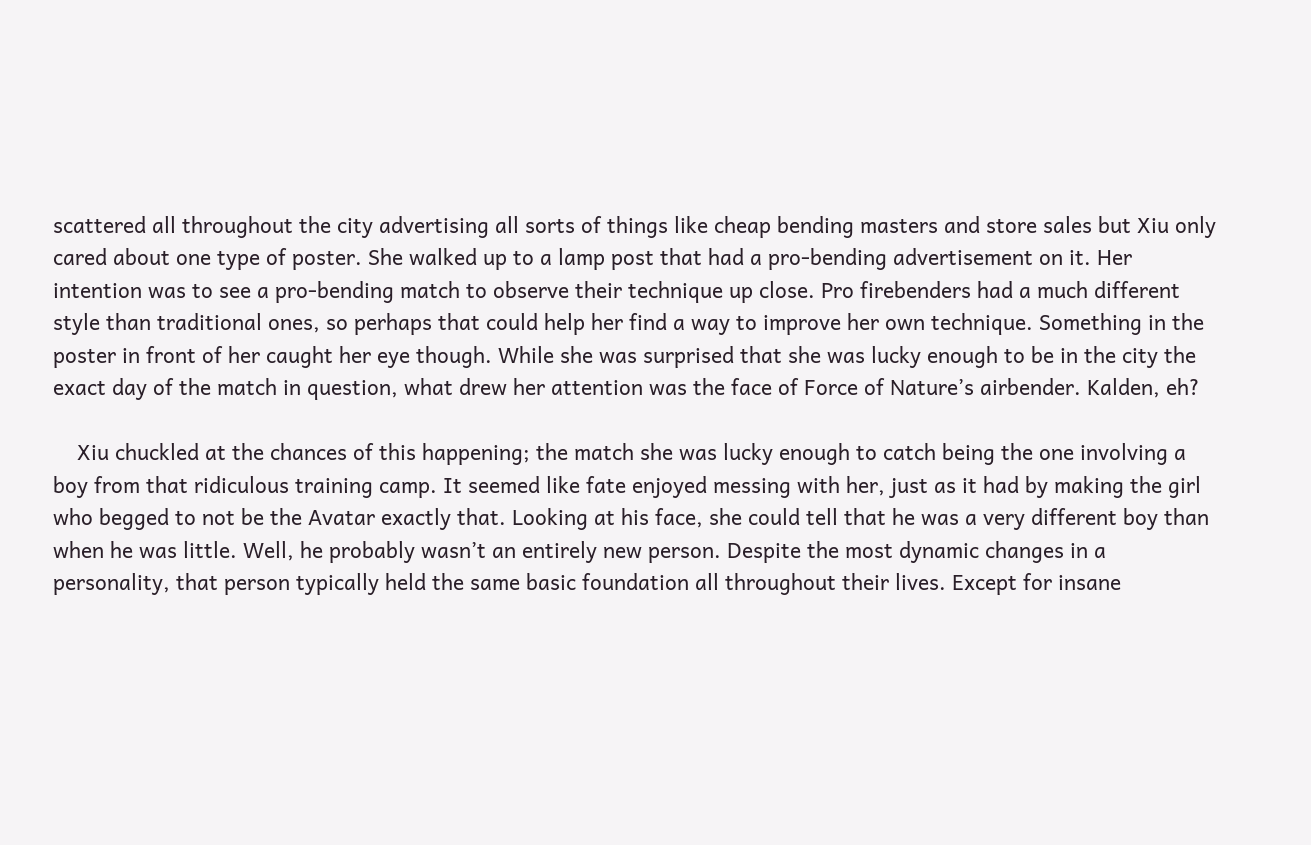scattered all throughout the city advertising all sorts of things like cheap bending masters and store sales but Xiu only cared about one type of poster. She walked up to a lamp post that had a pro-bending advertisement on it. Her intention was to see a pro-bending match to observe their technique up close. Pro firebenders had a much different style than traditional ones, so perhaps that could help her find a way to improve her own technique. Something in the poster in front of her caught her eye though. While she was surprised that she was lucky enough to be in the city the exact day of the match in question, what drew her attention was the face of Force of Nature’s airbender. Kalden, eh?

    Xiu chuckled at the chances of this happening; the match she was lucky enough to catch being the one involving a boy from that ridiculous training camp. It seemed like fate enjoyed messing with her, just as it had by making the girl who begged to not be the Avatar exactly that. Looking at his face, she could tell that he was a very different boy than when he was little. Well, he probably wasn’t an entirely new person. Despite the most dynamic changes in a personality, that person typically held the same basic foundation all throughout their lives. Except for insane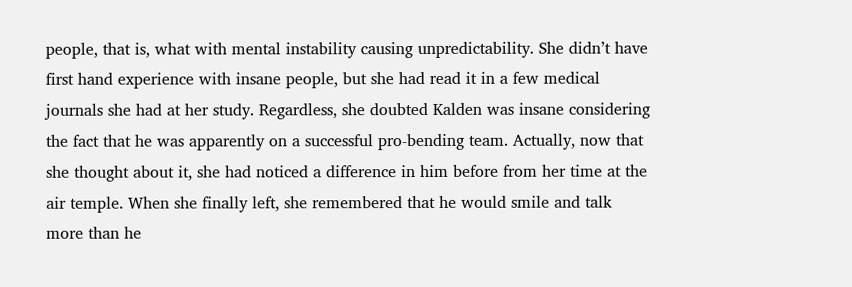people, that is, what with mental instability causing unpredictability. She didn’t have first hand experience with insane people, but she had read it in a few medical journals she had at her study. Regardless, she doubted Kalden was insane considering the fact that he was apparently on a successful pro-bending team. Actually, now that she thought about it, she had noticed a difference in him before from her time at the air temple. When she finally left, she remembered that he would smile and talk more than he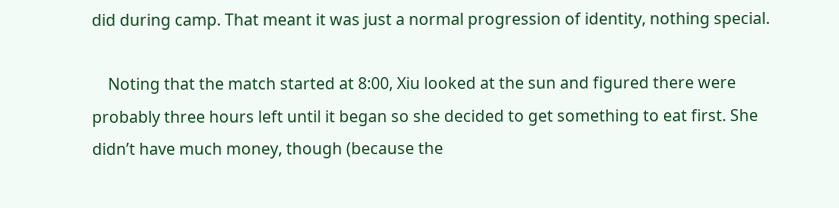did during camp. That meant it was just a normal progression of identity, nothing special.

    Noting that the match started at 8:00, Xiu looked at the sun and figured there were probably three hours left until it began so she decided to get something to eat first. She didn’t have much money, though (because the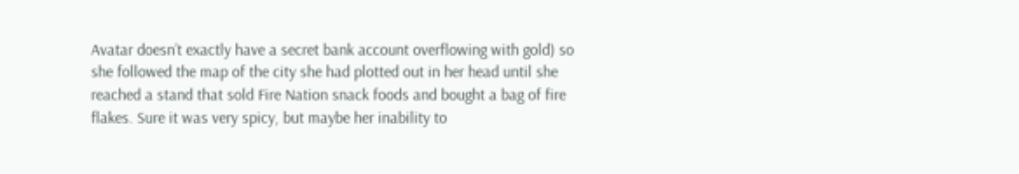Avatar doesn’t exactly have a secret bank account overflowing with gold) so she followed the map of the city she had plotted out in her head until she reached a stand that sold Fire Nation snack foods and bought a bag of fire flakes. Sure it was very spicy, but maybe her inability to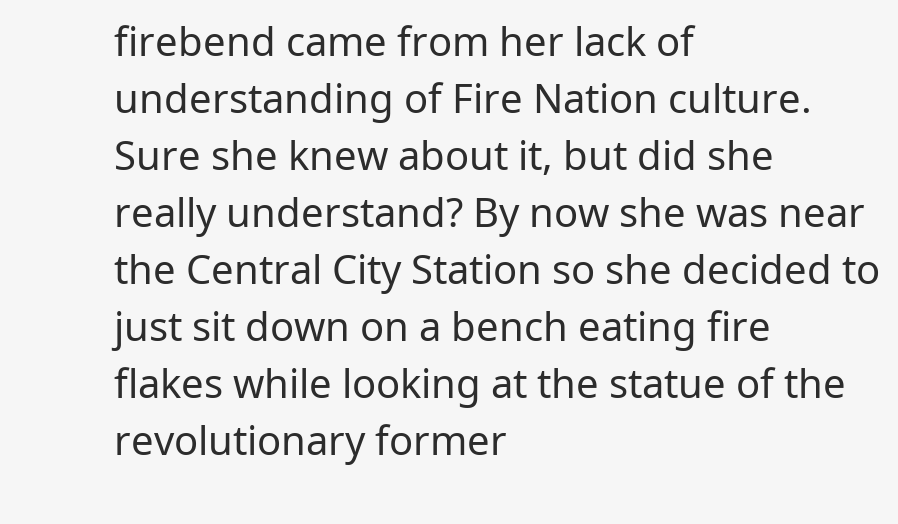firebend came from her lack of understanding of Fire Nation culture. Sure she knew about it, but did she really understand? By now she was near the Central City Station so she decided to just sit down on a bench eating fire flakes while looking at the statue of the revolutionary former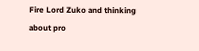Fire Lord Zuko and thinking about pro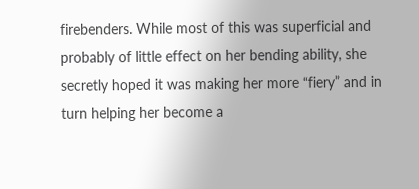firebenders. While most of this was superficial and probably of little effect on her bending ability, she secretly hoped it was making her more “fiery” and in turn helping her become a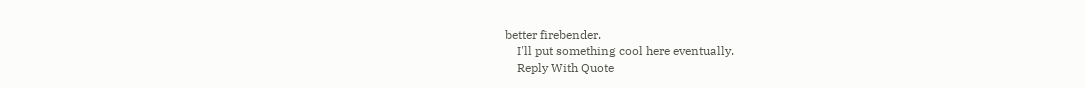better firebender.
    I'll put something cool here eventually.
    Reply With Quote